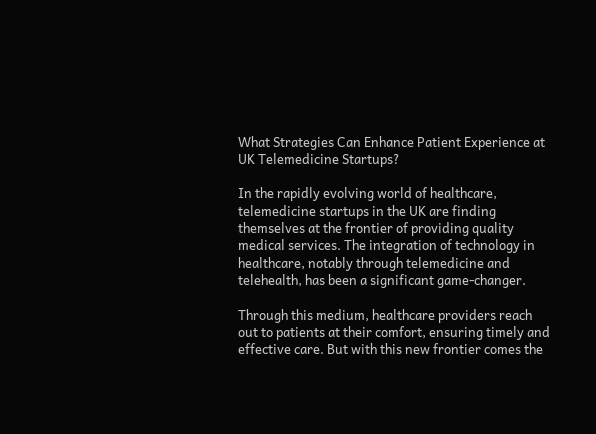What Strategies Can Enhance Patient Experience at UK Telemedicine Startups?

In the rapidly evolving world of healthcare, telemedicine startups in the UK are finding themselves at the frontier of providing quality medical services. The integration of technology in healthcare, notably through telemedicine and telehealth, has been a significant game-changer.

Through this medium, healthcare providers reach out to patients at their comfort, ensuring timely and effective care. But with this new frontier comes the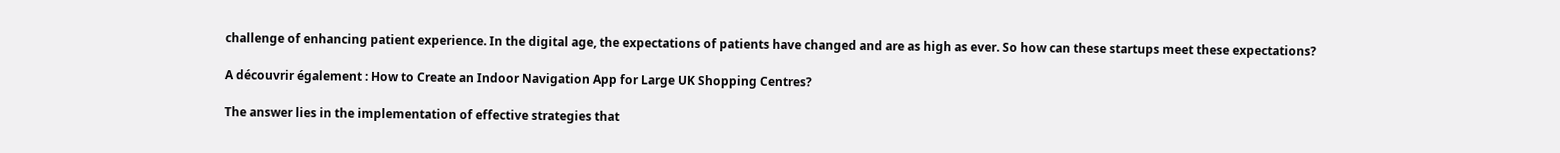challenge of enhancing patient experience. In the digital age, the expectations of patients have changed and are as high as ever. So how can these startups meet these expectations?

A découvrir également : How to Create an Indoor Navigation App for Large UK Shopping Centres?

The answer lies in the implementation of effective strategies that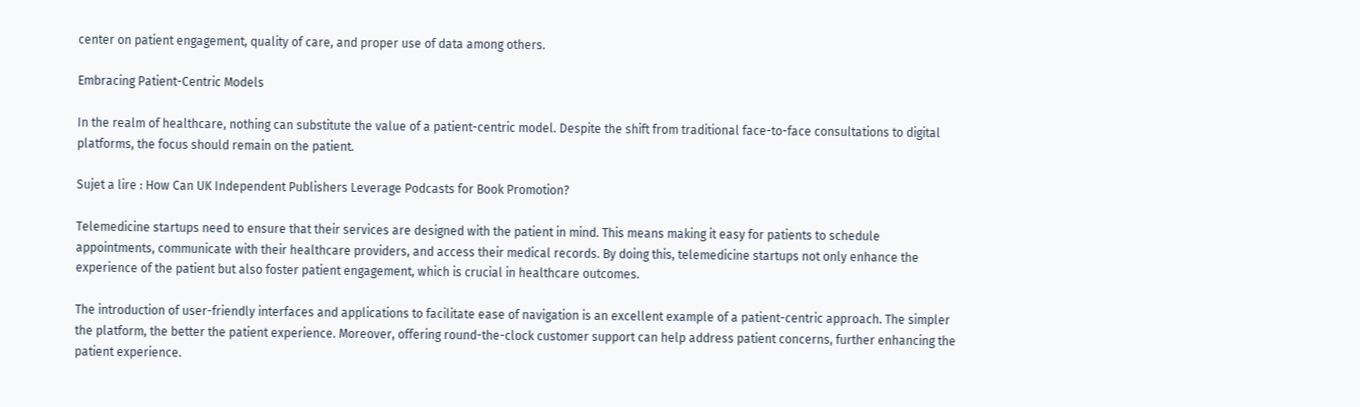center on patient engagement, quality of care, and proper use of data among others.

Embracing Patient-Centric Models

In the realm of healthcare, nothing can substitute the value of a patient-centric model. Despite the shift from traditional face-to-face consultations to digital platforms, the focus should remain on the patient.

Sujet a lire : How Can UK Independent Publishers Leverage Podcasts for Book Promotion?

Telemedicine startups need to ensure that their services are designed with the patient in mind. This means making it easy for patients to schedule appointments, communicate with their healthcare providers, and access their medical records. By doing this, telemedicine startups not only enhance the experience of the patient but also foster patient engagement, which is crucial in healthcare outcomes.

The introduction of user-friendly interfaces and applications to facilitate ease of navigation is an excellent example of a patient-centric approach. The simpler the platform, the better the patient experience. Moreover, offering round-the-clock customer support can help address patient concerns, further enhancing the patient experience.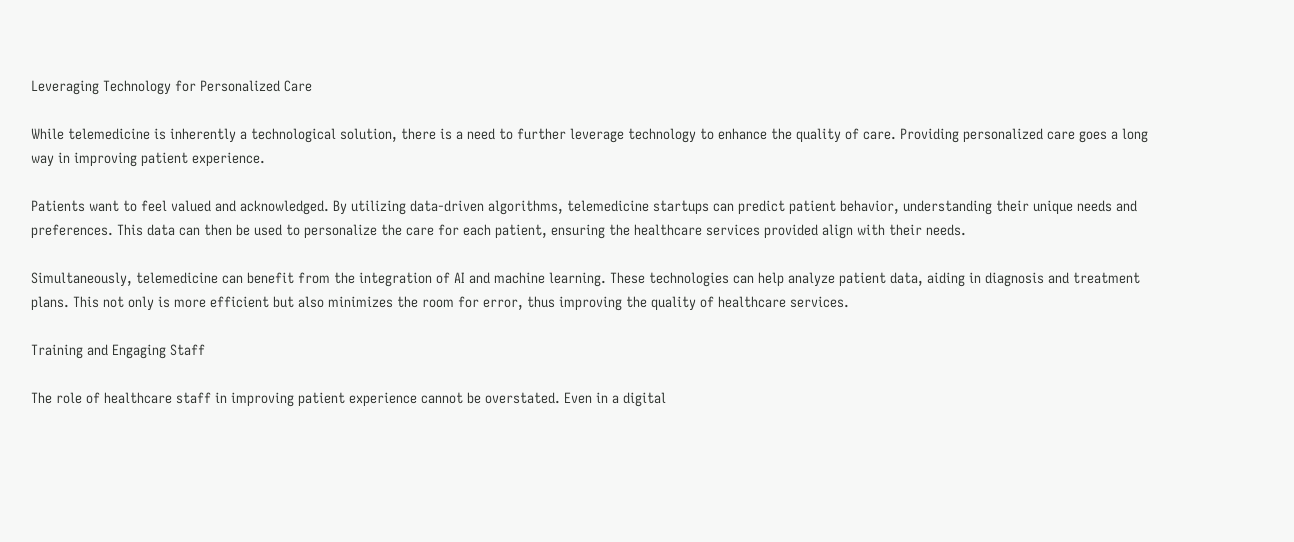Leveraging Technology for Personalized Care

While telemedicine is inherently a technological solution, there is a need to further leverage technology to enhance the quality of care. Providing personalized care goes a long way in improving patient experience.

Patients want to feel valued and acknowledged. By utilizing data-driven algorithms, telemedicine startups can predict patient behavior, understanding their unique needs and preferences. This data can then be used to personalize the care for each patient, ensuring the healthcare services provided align with their needs.

Simultaneously, telemedicine can benefit from the integration of AI and machine learning. These technologies can help analyze patient data, aiding in diagnosis and treatment plans. This not only is more efficient but also minimizes the room for error, thus improving the quality of healthcare services.

Training and Engaging Staff

The role of healthcare staff in improving patient experience cannot be overstated. Even in a digital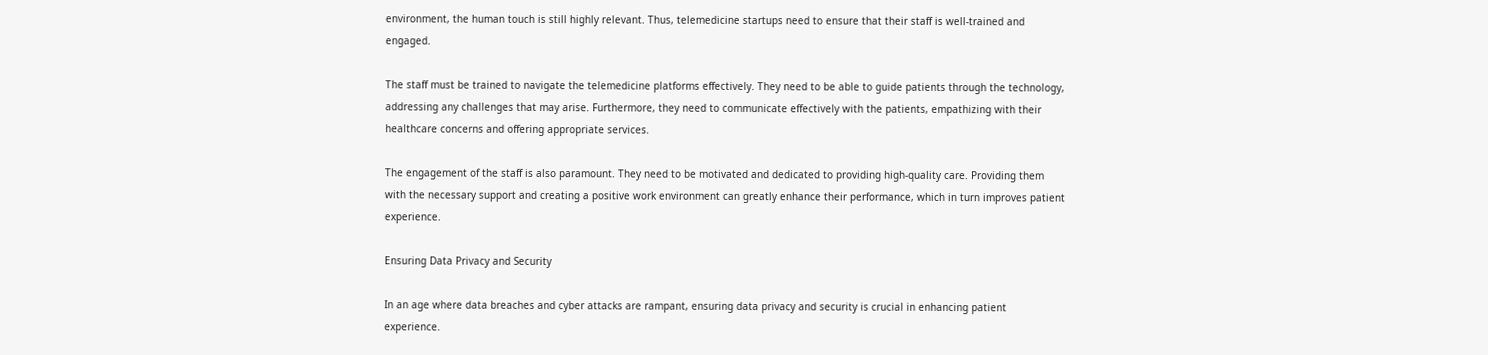environment, the human touch is still highly relevant. Thus, telemedicine startups need to ensure that their staff is well-trained and engaged.

The staff must be trained to navigate the telemedicine platforms effectively. They need to be able to guide patients through the technology, addressing any challenges that may arise. Furthermore, they need to communicate effectively with the patients, empathizing with their healthcare concerns and offering appropriate services.

The engagement of the staff is also paramount. They need to be motivated and dedicated to providing high-quality care. Providing them with the necessary support and creating a positive work environment can greatly enhance their performance, which in turn improves patient experience.

Ensuring Data Privacy and Security

In an age where data breaches and cyber attacks are rampant, ensuring data privacy and security is crucial in enhancing patient experience.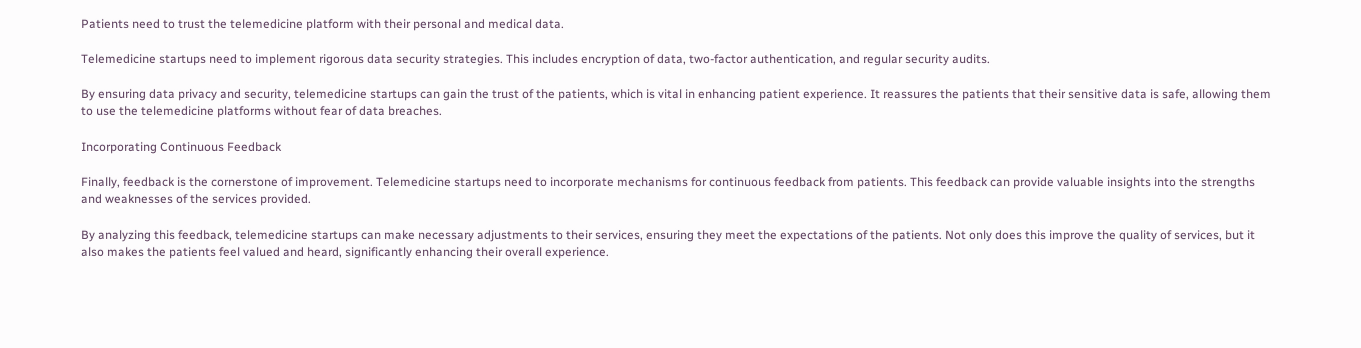Patients need to trust the telemedicine platform with their personal and medical data.

Telemedicine startups need to implement rigorous data security strategies. This includes encryption of data, two-factor authentication, and regular security audits.

By ensuring data privacy and security, telemedicine startups can gain the trust of the patients, which is vital in enhancing patient experience. It reassures the patients that their sensitive data is safe, allowing them to use the telemedicine platforms without fear of data breaches.

Incorporating Continuous Feedback

Finally, feedback is the cornerstone of improvement. Telemedicine startups need to incorporate mechanisms for continuous feedback from patients. This feedback can provide valuable insights into the strengths and weaknesses of the services provided.

By analyzing this feedback, telemedicine startups can make necessary adjustments to their services, ensuring they meet the expectations of the patients. Not only does this improve the quality of services, but it also makes the patients feel valued and heard, significantly enhancing their overall experience.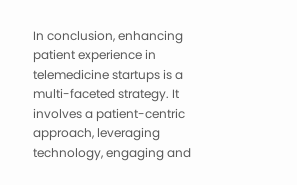In conclusion, enhancing patient experience in telemedicine startups is a multi-faceted strategy. It involves a patient-centric approach, leveraging technology, engaging and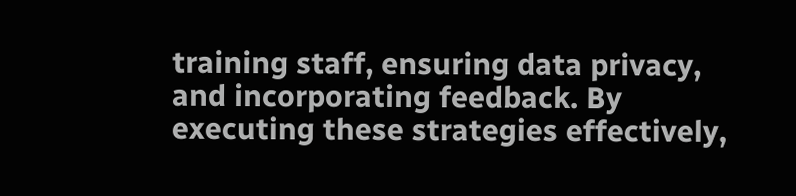training staff, ensuring data privacy, and incorporating feedback. By executing these strategies effectively,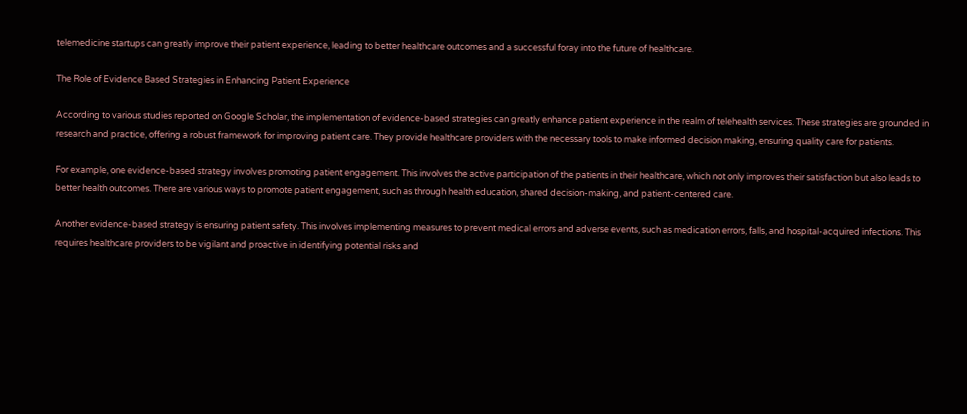telemedicine startups can greatly improve their patient experience, leading to better healthcare outcomes and a successful foray into the future of healthcare.

The Role of Evidence Based Strategies in Enhancing Patient Experience

According to various studies reported on Google Scholar, the implementation of evidence-based strategies can greatly enhance patient experience in the realm of telehealth services. These strategies are grounded in research and practice, offering a robust framework for improving patient care. They provide healthcare providers with the necessary tools to make informed decision making, ensuring quality care for patients.

For example, one evidence-based strategy involves promoting patient engagement. This involves the active participation of the patients in their healthcare, which not only improves their satisfaction but also leads to better health outcomes. There are various ways to promote patient engagement, such as through health education, shared decision-making, and patient-centered care.

Another evidence-based strategy is ensuring patient safety. This involves implementing measures to prevent medical errors and adverse events, such as medication errors, falls, and hospital-acquired infections. This requires healthcare providers to be vigilant and proactive in identifying potential risks and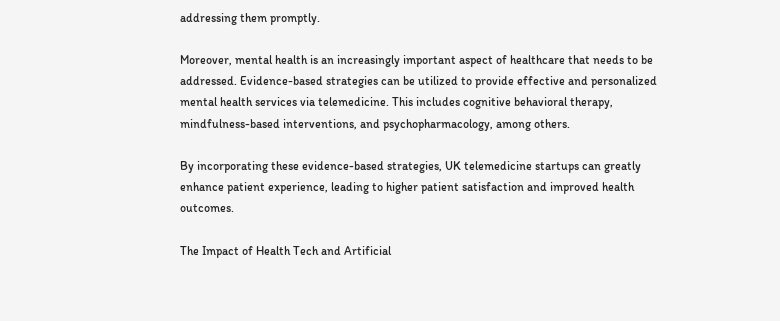addressing them promptly.

Moreover, mental health is an increasingly important aspect of healthcare that needs to be addressed. Evidence-based strategies can be utilized to provide effective and personalized mental health services via telemedicine. This includes cognitive behavioral therapy, mindfulness-based interventions, and psychopharmacology, among others.

By incorporating these evidence-based strategies, UK telemedicine startups can greatly enhance patient experience, leading to higher patient satisfaction and improved health outcomes.

The Impact of Health Tech and Artificial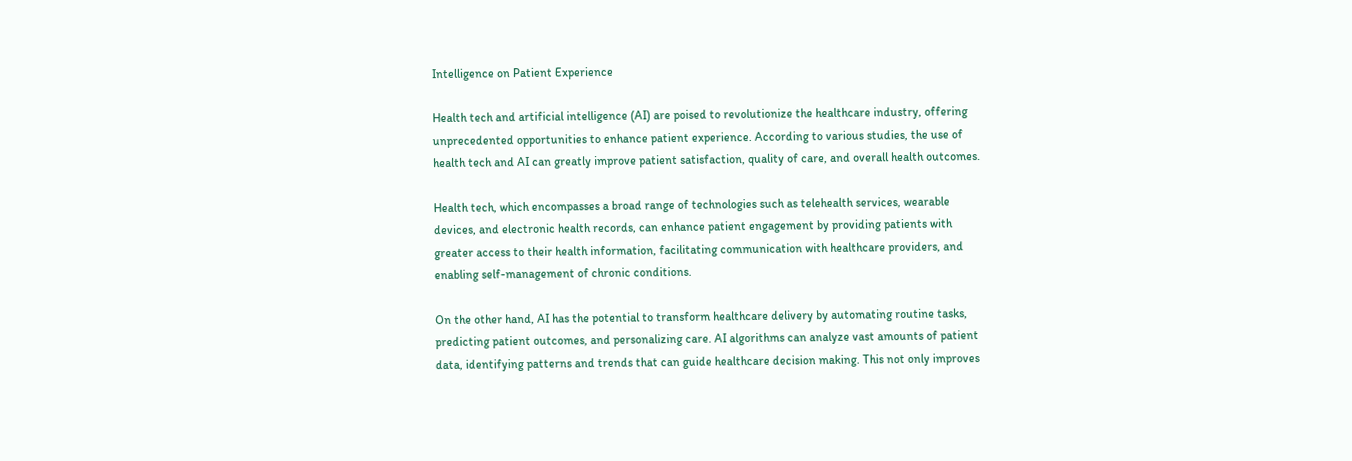Intelligence on Patient Experience

Health tech and artificial intelligence (AI) are poised to revolutionize the healthcare industry, offering unprecedented opportunities to enhance patient experience. According to various studies, the use of health tech and AI can greatly improve patient satisfaction, quality of care, and overall health outcomes.

Health tech, which encompasses a broad range of technologies such as telehealth services, wearable devices, and electronic health records, can enhance patient engagement by providing patients with greater access to their health information, facilitating communication with healthcare providers, and enabling self-management of chronic conditions.

On the other hand, AI has the potential to transform healthcare delivery by automating routine tasks, predicting patient outcomes, and personalizing care. AI algorithms can analyze vast amounts of patient data, identifying patterns and trends that can guide healthcare decision making. This not only improves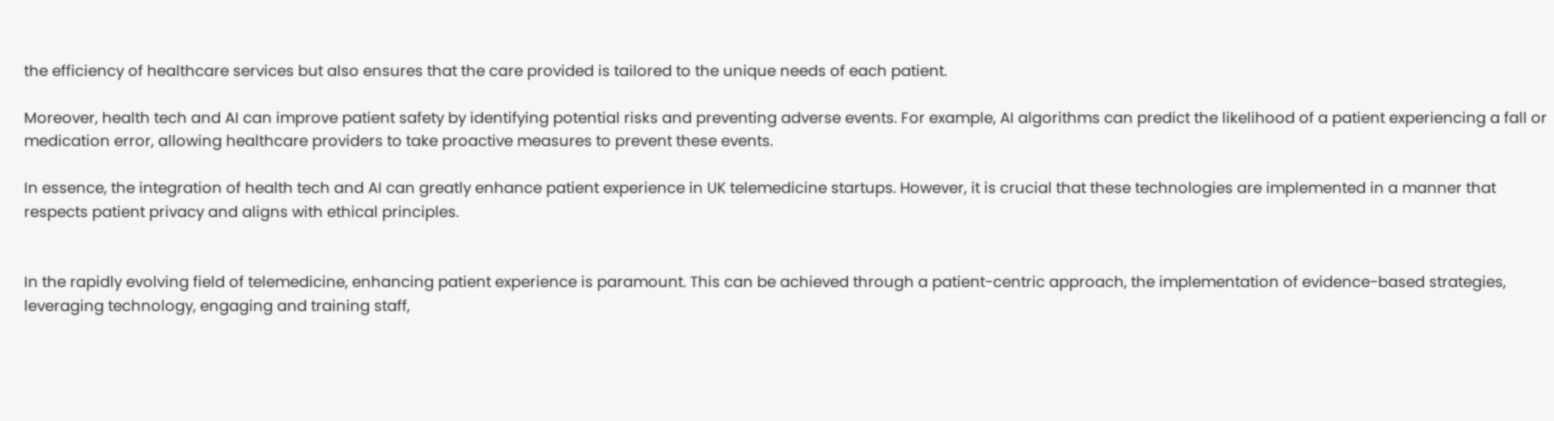the efficiency of healthcare services but also ensures that the care provided is tailored to the unique needs of each patient.

Moreover, health tech and AI can improve patient safety by identifying potential risks and preventing adverse events. For example, AI algorithms can predict the likelihood of a patient experiencing a fall or medication error, allowing healthcare providers to take proactive measures to prevent these events.

In essence, the integration of health tech and AI can greatly enhance patient experience in UK telemedicine startups. However, it is crucial that these technologies are implemented in a manner that respects patient privacy and aligns with ethical principles.


In the rapidly evolving field of telemedicine, enhancing patient experience is paramount. This can be achieved through a patient-centric approach, the implementation of evidence-based strategies, leveraging technology, engaging and training staff,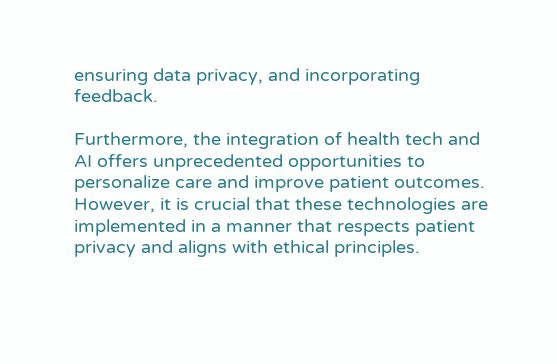ensuring data privacy, and incorporating feedback.

Furthermore, the integration of health tech and AI offers unprecedented opportunities to personalize care and improve patient outcomes. However, it is crucial that these technologies are implemented in a manner that respects patient privacy and aligns with ethical principles.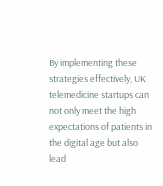By implementing these strategies effectively, UK telemedicine startups can not only meet the high expectations of patients in the digital age but also lead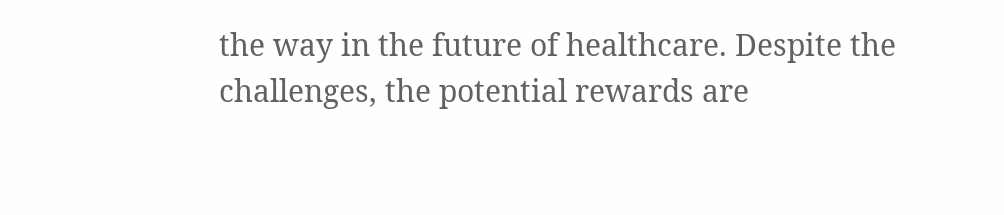the way in the future of healthcare. Despite the challenges, the potential rewards are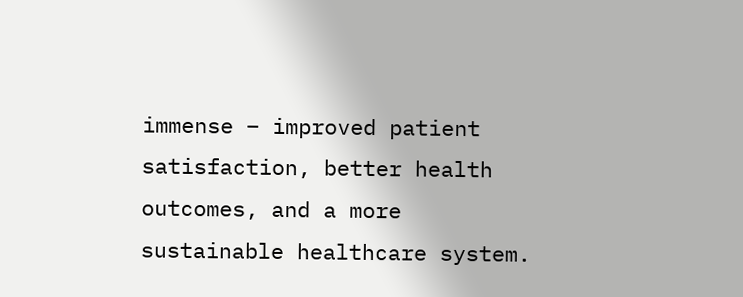immense – improved patient satisfaction, better health outcomes, and a more sustainable healthcare system.